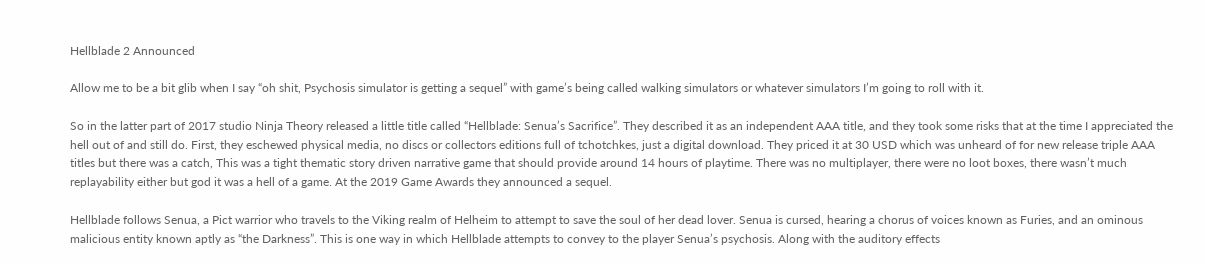Hellblade 2 Announced

Allow me to be a bit glib when I say “oh shit, Psychosis simulator is getting a sequel” with game’s being called walking simulators or whatever simulators I’m going to roll with it.

So in the latter part of 2017 studio Ninja Theory released a little title called “Hellblade: Senua’s Sacrifice”. They described it as an independent AAA title, and they took some risks that at the time I appreciated the hell out of and still do. First, they eschewed physical media, no discs or collectors editions full of tchotchkes, just a digital download. They priced it at 30 USD which was unheard of for new release triple AAA titles but there was a catch, This was a tight thematic story driven narrative game that should provide around 14 hours of playtime. There was no multiplayer, there were no loot boxes, there wasn’t much replayability either but god it was a hell of a game. At the 2019 Game Awards they announced a sequel.

Hellblade follows Senua, a Pict warrior who travels to the Viking realm of Helheim to attempt to save the soul of her dead lover. Senua is cursed, hearing a chorus of voices known as Furies, and an ominous malicious entity known aptly as “the Darkness”. This is one way in which Hellblade attempts to convey to the player Senua’s psychosis. Along with the auditory effects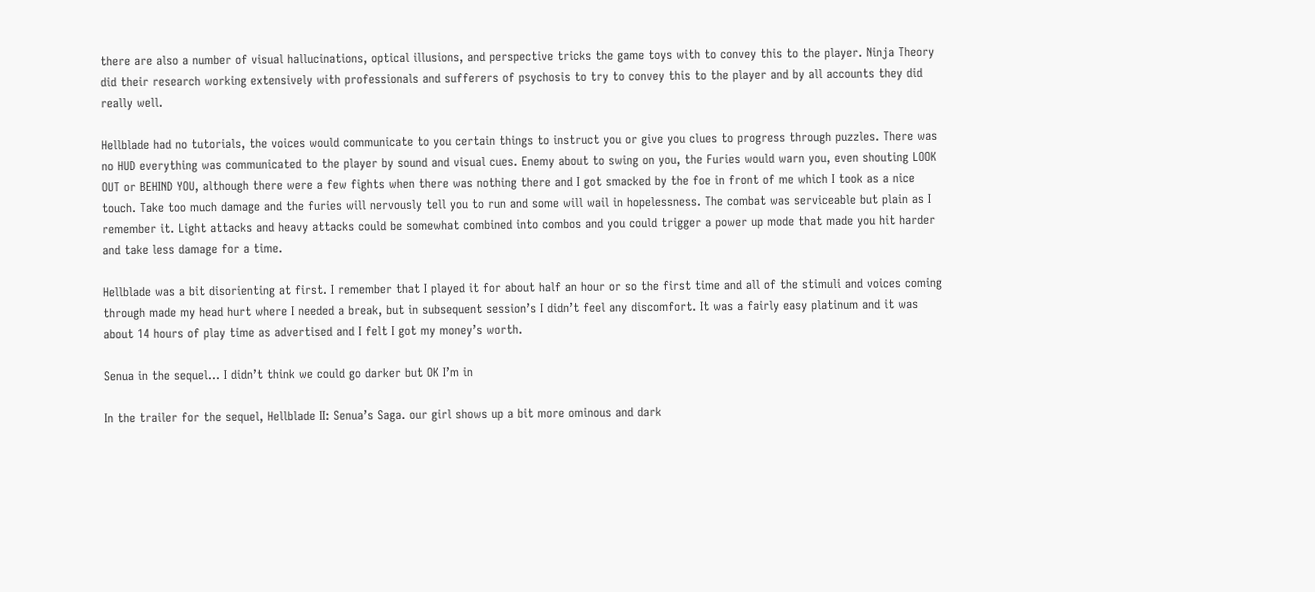there are also a number of visual hallucinations, optical illusions, and perspective tricks the game toys with to convey this to the player. Ninja Theory did their research working extensively with professionals and sufferers of psychosis to try to convey this to the player and by all accounts they did really well.

Hellblade had no tutorials, the voices would communicate to you certain things to instruct you or give you clues to progress through puzzles. There was no HUD everything was communicated to the player by sound and visual cues. Enemy about to swing on you, the Furies would warn you, even shouting LOOK OUT or BEHIND YOU, although there were a few fights when there was nothing there and I got smacked by the foe in front of me which I took as a nice touch. Take too much damage and the furies will nervously tell you to run and some will wail in hopelessness. The combat was serviceable but plain as I remember it. Light attacks and heavy attacks could be somewhat combined into combos and you could trigger a power up mode that made you hit harder and take less damage for a time.

Hellblade was a bit disorienting at first. I remember that I played it for about half an hour or so the first time and all of the stimuli and voices coming through made my head hurt where I needed a break, but in subsequent session’s I didn’t feel any discomfort. It was a fairly easy platinum and it was about 14 hours of play time as advertised and I felt I got my money’s worth.

Senua in the sequel… I didn’t think we could go darker but OK I’m in

In the trailer for the sequel, Hellblade II: Senua’s Saga. our girl shows up a bit more ominous and dark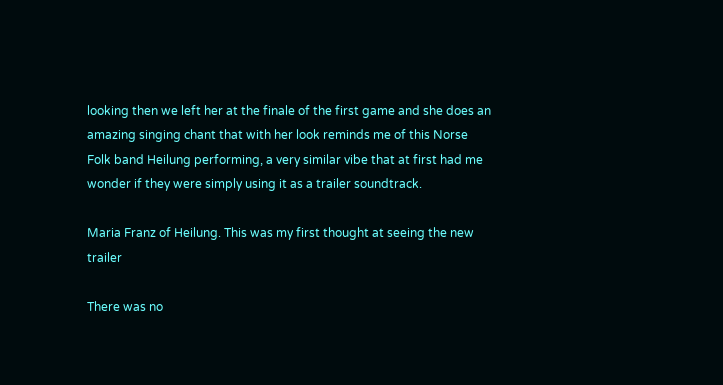looking then we left her at the finale of the first game and she does an amazing singing chant that with her look reminds me of this Norse Folk band Heilung performing, a very similar vibe that at first had me wonder if they were simply using it as a trailer soundtrack.

Maria Franz of Heilung. This was my first thought at seeing the new trailer

There was no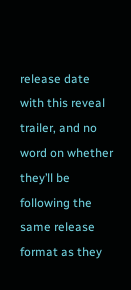release date with this reveal trailer, and no word on whether they’ll be following the same release format as they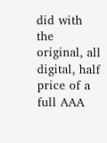did with the original, all digital, half price of a full AAA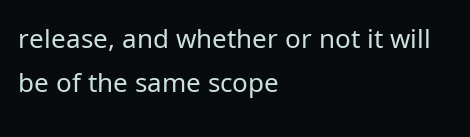release, and whether or not it will be of the same scope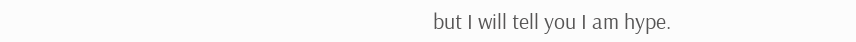but I will tell you I am hype.